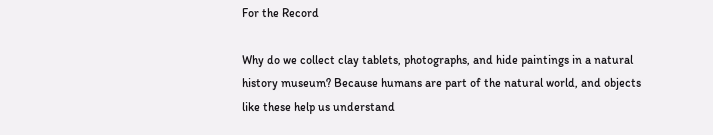For the Record

Why do we collect clay tablets, photographs, and hide paintings in a natural history museum? Because humans are part of the natural world, and objects like these help us understand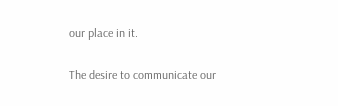our place in it.

The desire to communicate our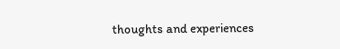thoughts and experiences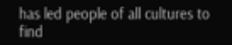has led people of all cultures to find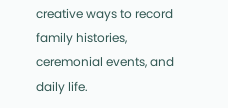creative ways to record family histories, ceremonial events, and daily life.